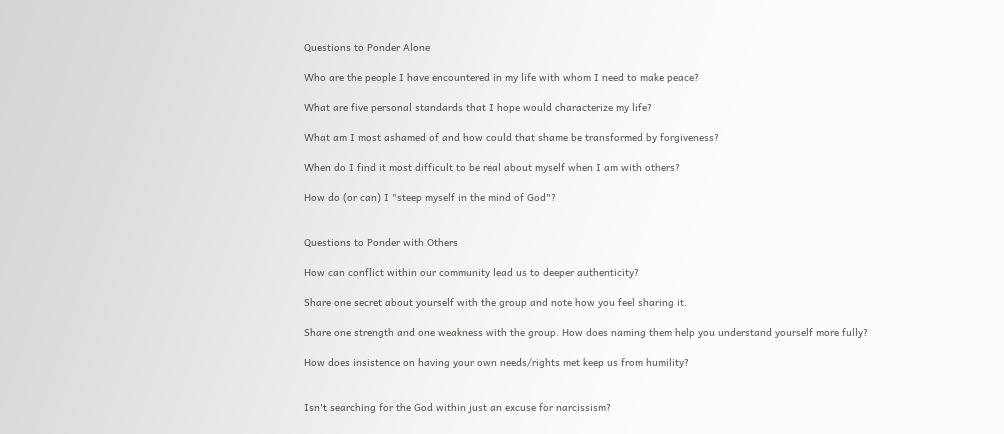Questions to Ponder Alone

Who are the people I have encountered in my life with whom I need to make peace?

What are five personal standards that I hope would characterize my life?

What am I most ashamed of and how could that shame be transformed by forgiveness?

When do I find it most difficult to be real about myself when I am with others?

How do (or can) I "steep myself in the mind of God"?


Questions to Ponder with Others

How can conflict within our community lead us to deeper authenticity?

Share one secret about yourself with the group and note how you feel sharing it.

Share one strength and one weakness with the group. How does naming them help you understand yourself more fully?

How does insistence on having your own needs/rights met keep us from humility?


Isn't searching for the God within just an excuse for narcissism?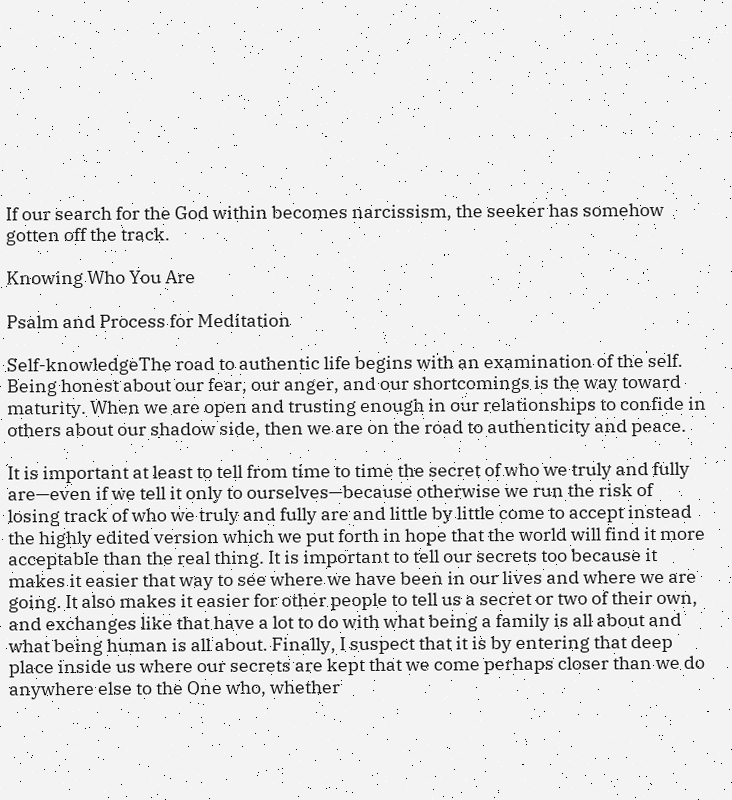If our search for the God within becomes narcissism, the seeker has somehow gotten off the track.

Knowing Who You Are

Psalm and Process for Meditation

Self-knowledgeThe road to authentic life begins with an examination of the self. Being honest about our fear, our anger, and our shortcomings is the way toward maturity. When we are open and trusting enough in our relationships to confide in others about our shadow side, then we are on the road to authenticity and peace.

It is important at least to tell from time to time the secret of who we truly and fully are—even if we tell it only to ourselves—because otherwise we run the risk of losing track of who we truly and fully are and little by little come to accept instead the highly edited version which we put forth in hope that the world will find it more acceptable than the real thing. It is important to tell our secrets too because it makes it easier that way to see where we have been in our lives and where we are going. It also makes it easier for other people to tell us a secret or two of their own, and exchanges like that have a lot to do with what being a family is all about and what being human is all about. Finally, I suspect that it is by entering that deep place inside us where our secrets are kept that we come perhaps closer than we do anywhere else to the One who, whether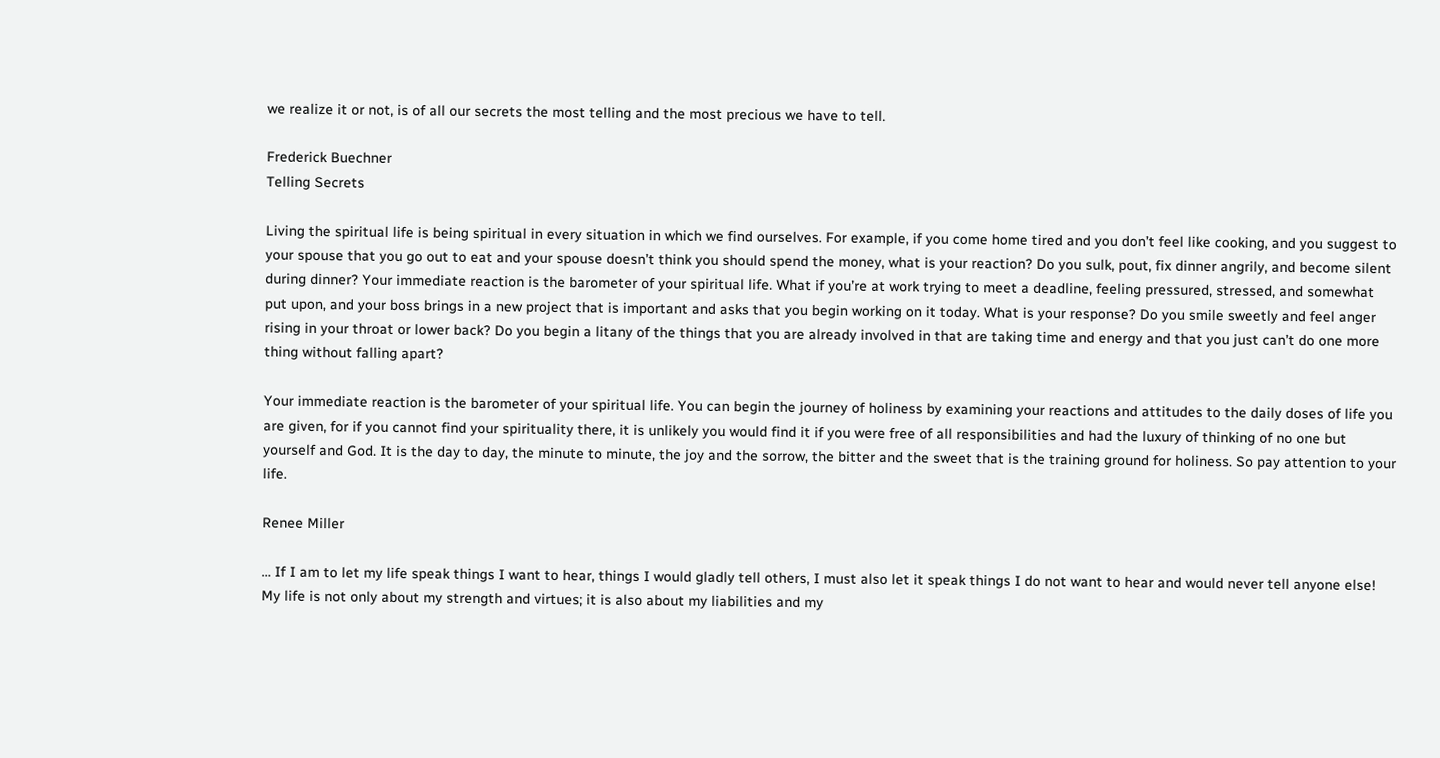we realize it or not, is of all our secrets the most telling and the most precious we have to tell.

Frederick Buechner
Telling Secrets

Living the spiritual life is being spiritual in every situation in which we find ourselves. For example, if you come home tired and you don’t feel like cooking, and you suggest to your spouse that you go out to eat and your spouse doesn’t think you should spend the money, what is your reaction? Do you sulk, pout, fix dinner angrily, and become silent during dinner? Your immediate reaction is the barometer of your spiritual life. What if you’re at work trying to meet a deadline, feeling pressured, stressed, and somewhat put upon, and your boss brings in a new project that is important and asks that you begin working on it today. What is your response? Do you smile sweetly and feel anger rising in your throat or lower back? Do you begin a litany of the things that you are already involved in that are taking time and energy and that you just can’t do one more thing without falling apart?

Your immediate reaction is the barometer of your spiritual life. You can begin the journey of holiness by examining your reactions and attitudes to the daily doses of life you are given, for if you cannot find your spirituality there, it is unlikely you would find it if you were free of all responsibilities and had the luxury of thinking of no one but yourself and God. It is the day to day, the minute to minute, the joy and the sorrow, the bitter and the sweet that is the training ground for holiness. So pay attention to your life.

Renee Miller

… If I am to let my life speak things I want to hear, things I would gladly tell others, I must also let it speak things I do not want to hear and would never tell anyone else! My life is not only about my strength and virtues; it is also about my liabilities and my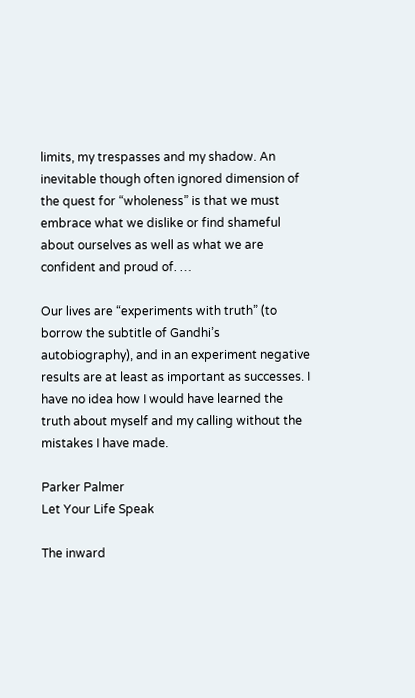limits, my trespasses and my shadow. An inevitable though often ignored dimension of the quest for “wholeness” is that we must embrace what we dislike or find shameful about ourselves as well as what we are confident and proud of. …

Our lives are “experiments with truth” (to borrow the subtitle of Gandhi’s autobiography), and in an experiment negative results are at least as important as successes. I have no idea how I would have learned the truth about myself and my calling without the mistakes I have made.

Parker Palmer
Let Your Life Speak

The inward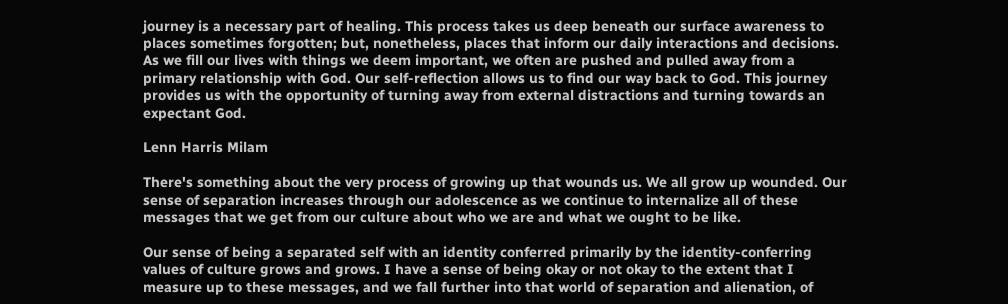journey is a necessary part of healing. This process takes us deep beneath our surface awareness to places sometimes forgotten; but, nonetheless, places that inform our daily interactions and decisions. As we fill our lives with things we deem important, we often are pushed and pulled away from a primary relationship with God. Our self-reflection allows us to find our way back to God. This journey provides us with the opportunity of turning away from external distractions and turning towards an expectant God.

Lenn Harris Milam

There's something about the very process of growing up that wounds us. We all grow up wounded. Our sense of separation increases through our adolescence as we continue to internalize all of these messages that we get from our culture about who we are and what we ought to be like.

Our sense of being a separated self with an identity conferred primarily by the identity-conferring values of culture grows and grows. I have a sense of being okay or not okay to the extent that I measure up to these messages, and we fall further into that world of separation and alienation, of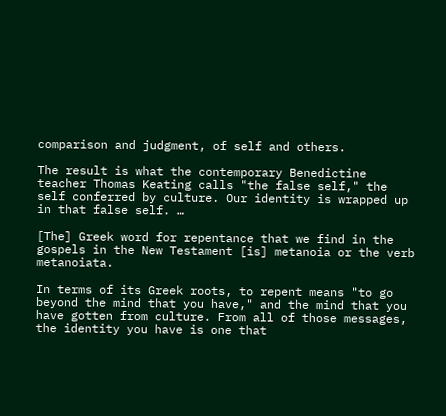comparison and judgment, of self and others.

The result is what the contemporary Benedictine teacher Thomas Keating calls "the false self," the self conferred by culture. Our identity is wrapped up in that false self. …

[The] Greek word for repentance that we find in the gospels in the New Testament [is] metanoia or the verb metanoiata.

In terms of its Greek roots, to repent means "to go beyond the mind that you have," and the mind that you have gotten from culture. From all of those messages, the identity you have is one that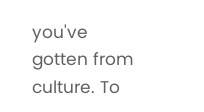you've gotten from culture. To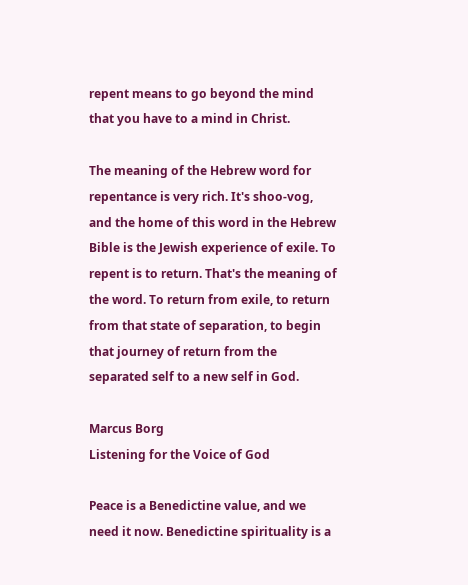repent means to go beyond the mind that you have to a mind in Christ.

The meaning of the Hebrew word for repentance is very rich. It's shoo-vog, and the home of this word in the Hebrew Bible is the Jewish experience of exile. To repent is to return. That's the meaning of the word. To return from exile, to return from that state of separation, to begin that journey of return from the separated self to a new self in God.

Marcus Borg
Listening for the Voice of God

Peace is a Benedictine value, and we need it now. Benedictine spirituality is a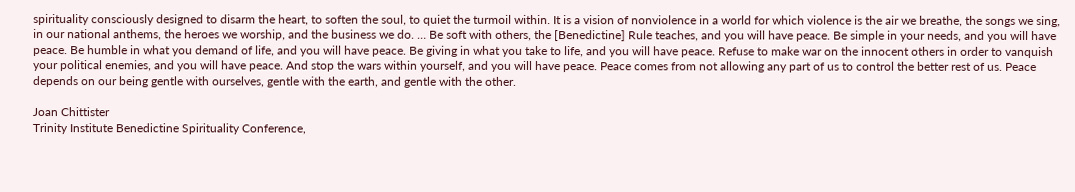spirituality consciously designed to disarm the heart, to soften the soul, to quiet the turmoil within. It is a vision of nonviolence in a world for which violence is the air we breathe, the songs we sing, in our national anthems, the heroes we worship, and the business we do. … Be soft with others, the [Benedictine] Rule teaches, and you will have peace. Be simple in your needs, and you will have peace. Be humble in what you demand of life, and you will have peace. Be giving in what you take to life, and you will have peace. Refuse to make war on the innocent others in order to vanquish your political enemies, and you will have peace. And stop the wars within yourself, and you will have peace. Peace comes from not allowing any part of us to control the better rest of us. Peace depends on our being gentle with ourselves, gentle with the earth, and gentle with the other.

Joan Chittister
Trinity Institute Benedictine Spirituality Conference,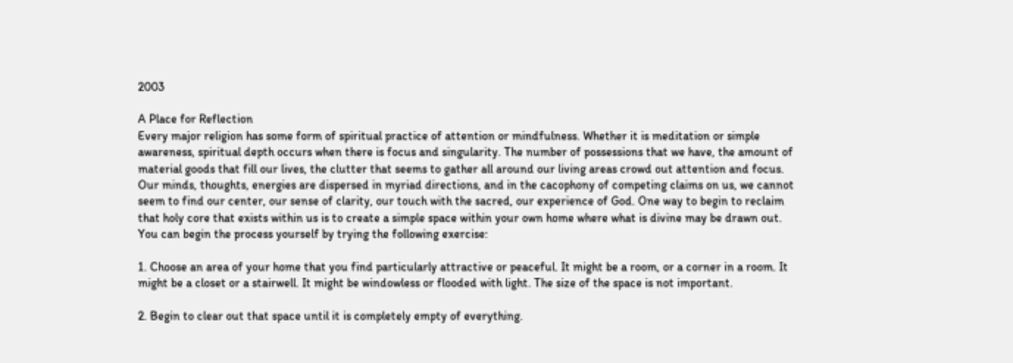2003

A Place for Reflection
Every major religion has some form of spiritual practice of attention or mindfulness. Whether it is meditation or simple awareness, spiritual depth occurs when there is focus and singularity. The number of possessions that we have, the amount of material goods that fill our lives, the clutter that seems to gather all around our living areas crowd out attention and focus. Our minds, thoughts, energies are dispersed in myriad directions, and in the cacophony of competing claims on us, we cannot seem to find our center, our sense of clarity, our touch with the sacred, our experience of God. One way to begin to reclaim that holy core that exists within us is to create a simple space within your own home where what is divine may be drawn out. You can begin the process yourself by trying the following exercise:

1. Choose an area of your home that you find particularly attractive or peaceful. It might be a room, or a corner in a room. It might be a closet or a stairwell. It might be windowless or flooded with light. The size of the space is not important.

2. Begin to clear out that space until it is completely empty of everything.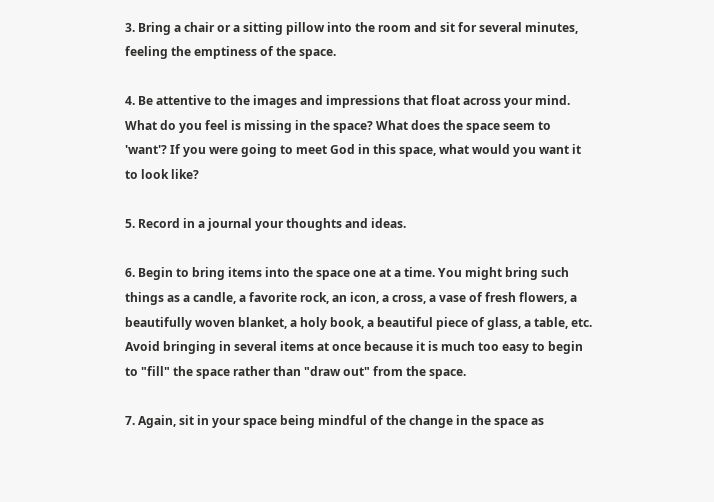3. Bring a chair or a sitting pillow into the room and sit for several minutes, feeling the emptiness of the space.

4. Be attentive to the images and impressions that float across your mind. What do you feel is missing in the space? What does the space seem to 'want'? If you were going to meet God in this space, what would you want it to look like?

5. Record in a journal your thoughts and ideas.

6. Begin to bring items into the space one at a time. You might bring such things as a candle, a favorite rock, an icon, a cross, a vase of fresh flowers, a beautifully woven blanket, a holy book, a beautiful piece of glass, a table, etc. Avoid bringing in several items at once because it is much too easy to begin to "fill" the space rather than "draw out" from the space.

7. Again, sit in your space being mindful of the change in the space as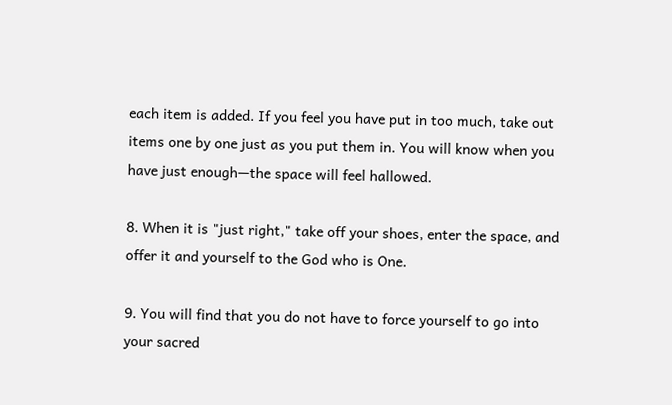each item is added. If you feel you have put in too much, take out items one by one just as you put them in. You will know when you have just enough—the space will feel hallowed.

8. When it is "just right," take off your shoes, enter the space, and offer it and yourself to the God who is One.

9. You will find that you do not have to force yourself to go into your sacred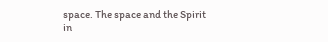space. The space and the Spirit in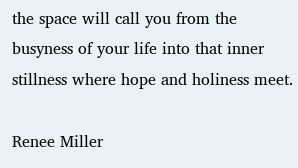the space will call you from the busyness of your life into that inner stillness where hope and holiness meet.

Renee Miller